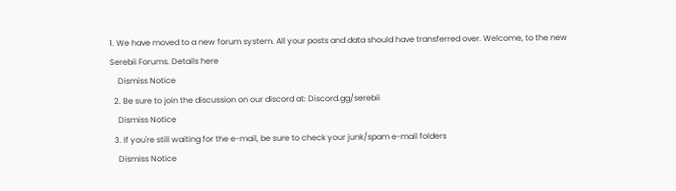1. We have moved to a new forum system. All your posts and data should have transferred over. Welcome, to the new Serebii Forums. Details here
    Dismiss Notice
  2. Be sure to join the discussion on our discord at: Discord.gg/serebii
    Dismiss Notice
  3. If you're still waiting for the e-mail, be sure to check your junk/spam e-mail folders
    Dismiss Notice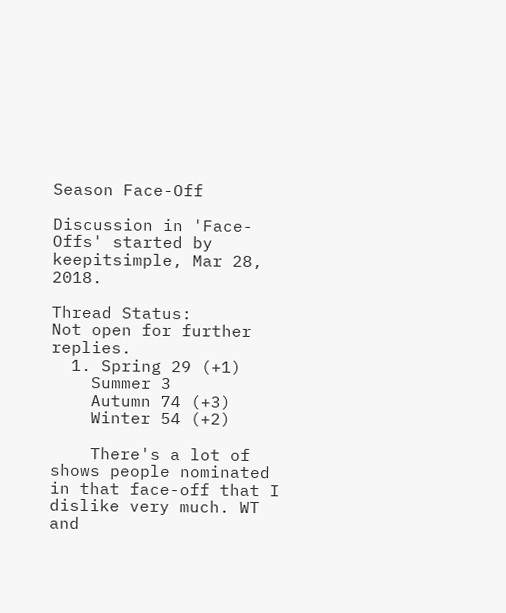Season Face-Off

Discussion in 'Face-Offs' started by keepitsimple, Mar 28, 2018.

Thread Status:
Not open for further replies.
  1. Spring 29 (+1)
    Summer 3
    Autumn 74 (+3)
    Winter 54 (+2)

    There's a lot of shows people nominated in that face-off that I dislike very much. WT and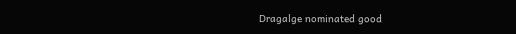Dragalge nominated good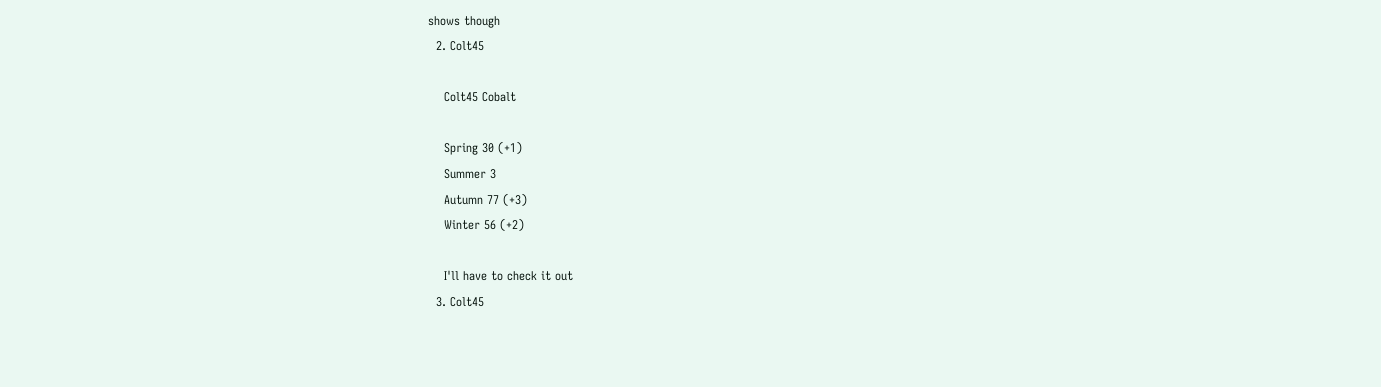shows though
  2. Colt45

    Colt45 Cobalt

    Spring 30 (+1)
    Summer 3
    Autumn 77 (+3)
    Winter 56 (+2)

    I'll have to check it out
  3. Colt45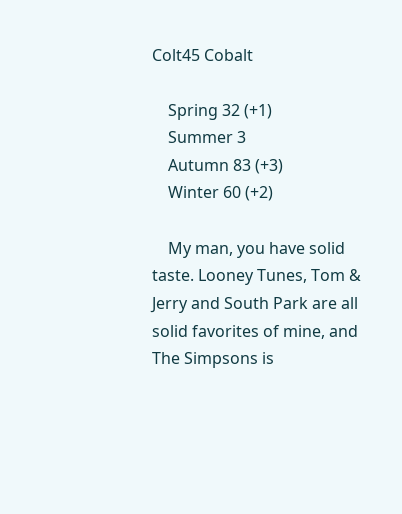Colt45 Cobalt

    Spring 32 (+1)
    Summer 3
    Autumn 83 (+3)
    Winter 60 (+2)

    My man, you have solid taste. Looney Tunes, Tom & Jerry and South Park are all solid favorites of mine, and The Simpsons is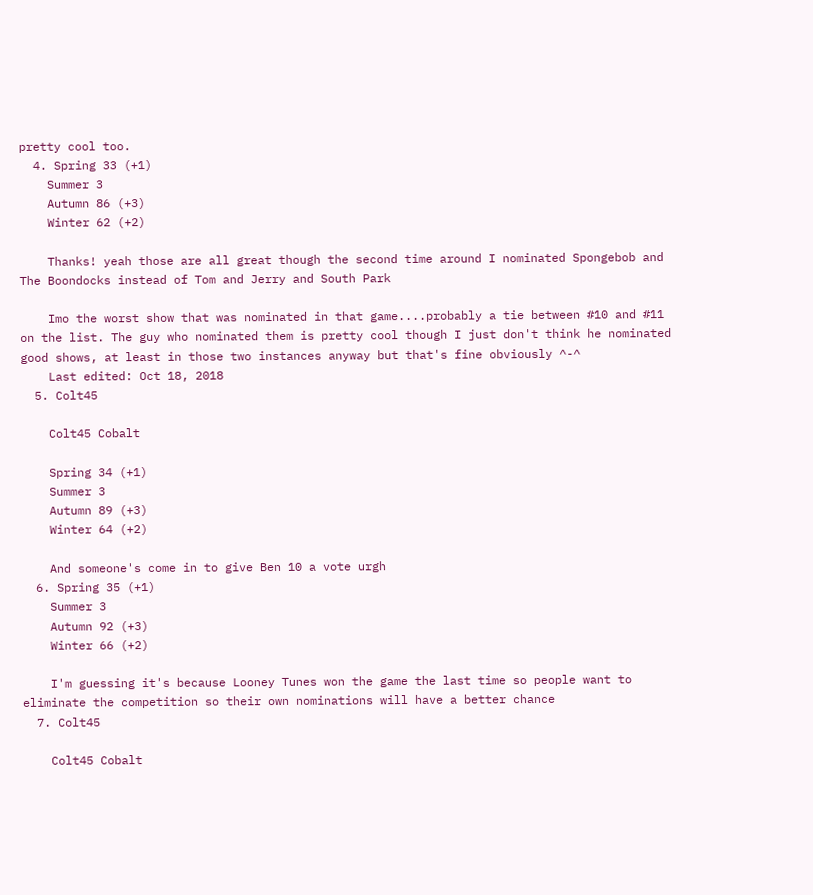pretty cool too.
  4. Spring 33 (+1)
    Summer 3
    Autumn 86 (+3)
    Winter 62 (+2)

    Thanks! yeah those are all great though the second time around I nominated Spongebob and The Boondocks instead of Tom and Jerry and South Park

    Imo the worst show that was nominated in that game....probably a tie between #10 and #11 on the list. The guy who nominated them is pretty cool though I just don't think he nominated good shows, at least in those two instances anyway but that's fine obviously ^-^
    Last edited: Oct 18, 2018
  5. Colt45

    Colt45 Cobalt

    Spring 34 (+1)
    Summer 3
    Autumn 89 (+3)
    Winter 64 (+2)

    And someone's come in to give Ben 10 a vote urgh
  6. Spring 35 (+1)
    Summer 3
    Autumn 92 (+3)
    Winter 66 (+2)

    I'm guessing it's because Looney Tunes won the game the last time so people want to eliminate the competition so their own nominations will have a better chance
  7. Colt45

    Colt45 Cobalt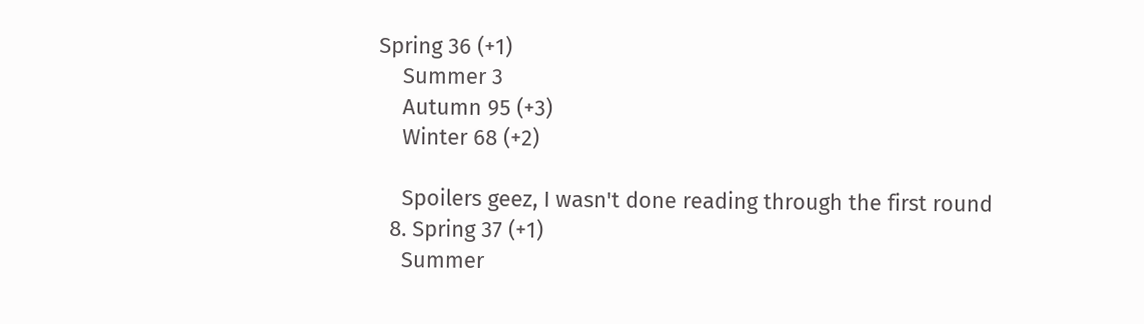Spring 36 (+1)
    Summer 3
    Autumn 95 (+3)
    Winter 68 (+2)

    Spoilers geez, I wasn't done reading through the first round
  8. Spring 37 (+1)
    Summer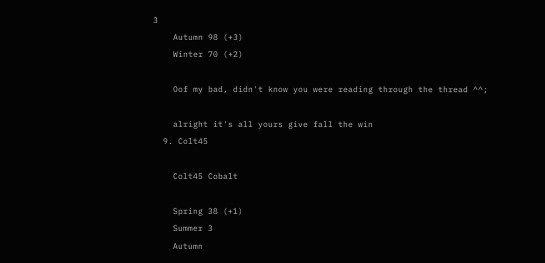3
    Autumn 98 (+3)
    Winter 70 (+2)

    Oof my bad, didn't know you were reading through the thread ^^;

    alright it's all yours give fall the win
  9. Colt45

    Colt45 Cobalt

    Spring 38 (+1)
    Summer 3
    Autumn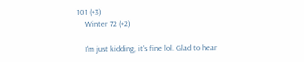101 (+3)
    Winter 72 (+2)

    I'm just kidding, it's fine lol. Glad to hear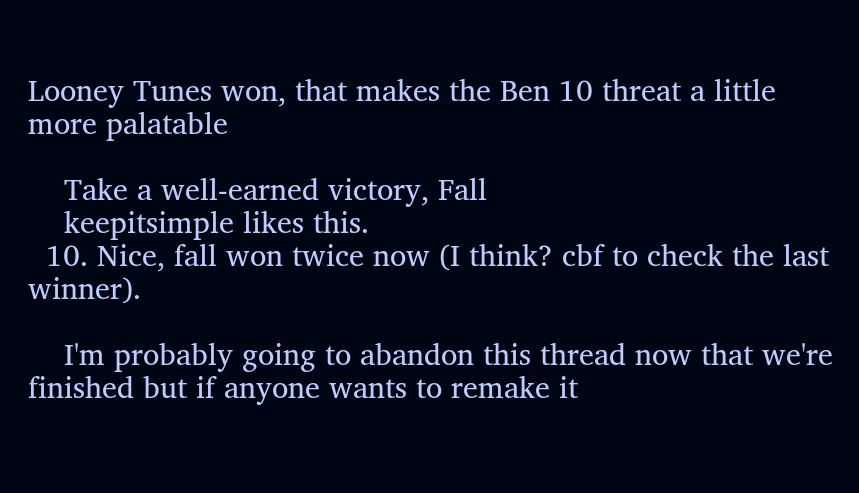Looney Tunes won, that makes the Ben 10 threat a little more palatable

    Take a well-earned victory, Fall
    keepitsimple likes this.
  10. Nice, fall won twice now (I think? cbf to check the last winner).

    I'm probably going to abandon this thread now that we're finished but if anyone wants to remake it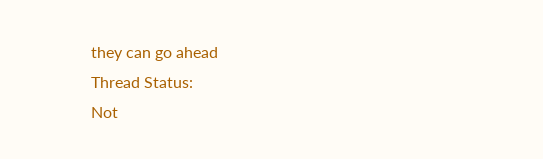they can go ahead
Thread Status:
Not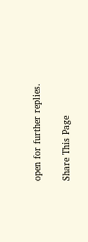open for further replies.

Share This Page